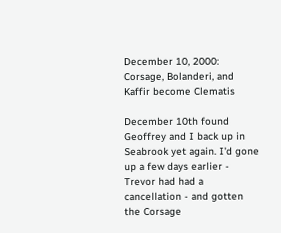December 10, 2000: Corsage, Bolanderi, and Kaffir become Clematis

December 10th found Geoffrey and I back up in Seabrook yet again. I'd gone up a few days earlier - Trevor had had a cancellation - and gotten the Corsage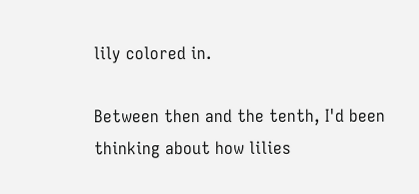lily colored in.

Between then and the tenth, I'd been thinking about how lilies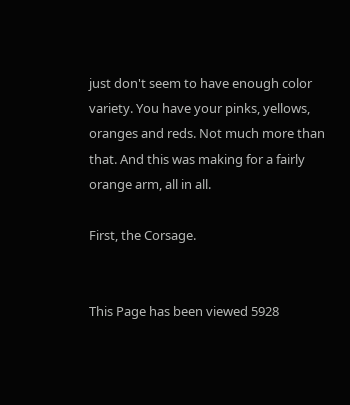just don't seem to have enough color variety. You have your pinks, yellows, oranges and reds. Not much more than that. And this was making for a fairly orange arm, all in all.

First, the Corsage.


This Page has been viewed 5928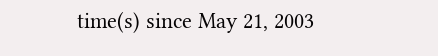time(s) since May 21, 2003